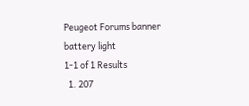Peugeot Forums banner
battery light
1-1 of 1 Results
  1. 207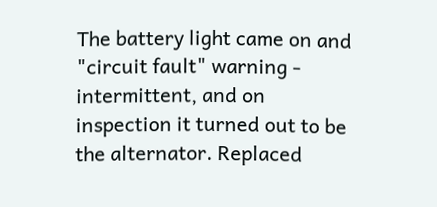The battery light came on and "circuit fault" warning - intermittent, and on inspection it turned out to be the alternator. Replaced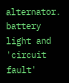alternator. battery light and 'circuit fault'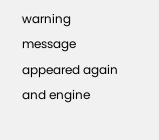warning message appeared again and engine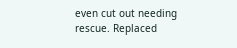even cut out needing rescue. Replaced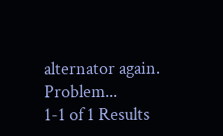alternator again. Problem...
1-1 of 1 Results